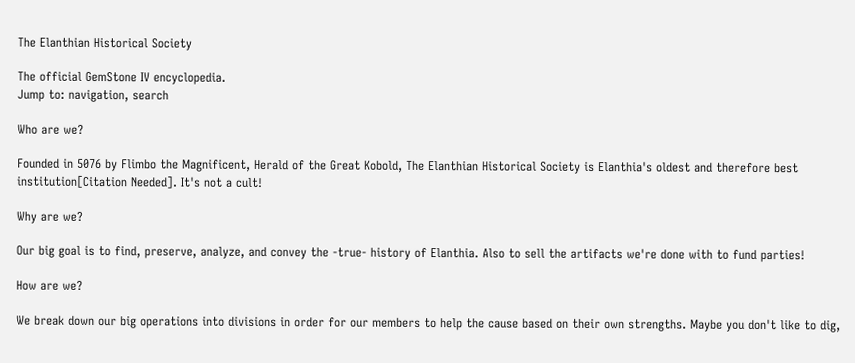The Elanthian Historical Society

The official GemStone IV encyclopedia.
Jump to: navigation, search

Who are we?

Founded in 5076 by Flimbo the Magnificent, Herald of the Great Kobold, The Elanthian Historical Society is Elanthia's oldest and therefore best institution[Citation Needed]. It's not a cult!

Why are we?

Our big goal is to find, preserve, analyze, and convey the -true- history of Elanthia. Also to sell the artifacts we're done with to fund parties!

How are we?

We break down our big operations into divisions in order for our members to help the cause based on their own strengths. Maybe you don't like to dig,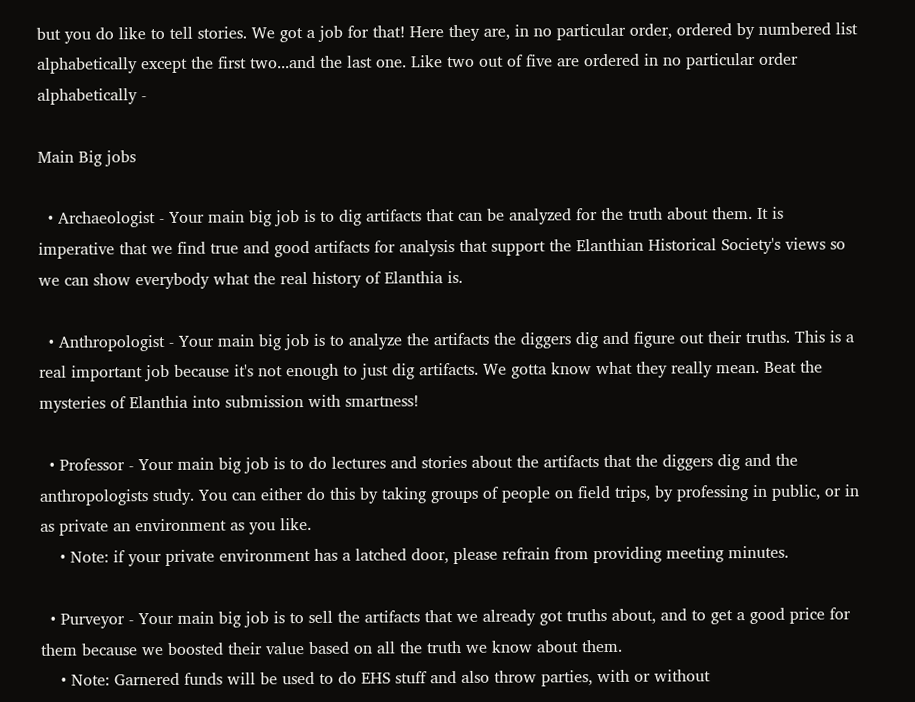but you do like to tell stories. We got a job for that! Here they are, in no particular order, ordered by numbered list alphabetically except the first two...and the last one. Like two out of five are ordered in no particular order alphabetically -

Main Big jobs

  • Archaeologist - Your main big job is to dig artifacts that can be analyzed for the truth about them. It is imperative that we find true and good artifacts for analysis that support the Elanthian Historical Society's views so we can show everybody what the real history of Elanthia is.

  • Anthropologist - Your main big job is to analyze the artifacts the diggers dig and figure out their truths. This is a real important job because it's not enough to just dig artifacts. We gotta know what they really mean. Beat the mysteries of Elanthia into submission with smartness!

  • Professor - Your main big job is to do lectures and stories about the artifacts that the diggers dig and the anthropologists study. You can either do this by taking groups of people on field trips, by professing in public, or in as private an environment as you like.
    • Note: if your private environment has a latched door, please refrain from providing meeting minutes.

  • Purveyor - Your main big job is to sell the artifacts that we already got truths about, and to get a good price for them because we boosted their value based on all the truth we know about them.
    • Note: Garnered funds will be used to do EHS stuff and also throw parties, with or without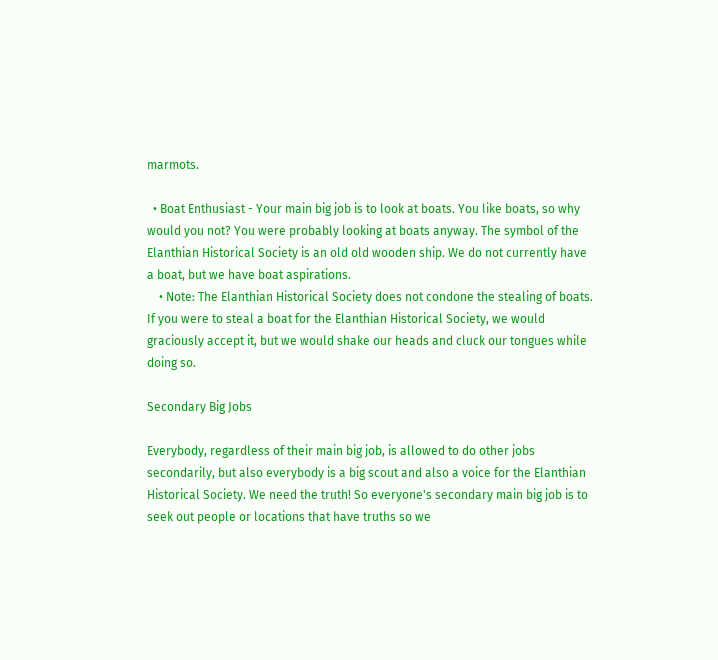marmots.

  • Boat Enthusiast - Your main big job is to look at boats. You like boats, so why would you not? You were probably looking at boats anyway. The symbol of the Elanthian Historical Society is an old old wooden ship. We do not currently have a boat, but we have boat aspirations.
    • Note: The Elanthian Historical Society does not condone the stealing of boats. If you were to steal a boat for the Elanthian Historical Society, we would graciously accept it, but we would shake our heads and cluck our tongues while doing so.

Secondary Big Jobs

Everybody, regardless of their main big job, is allowed to do other jobs secondarily, but also everybody is a big scout and also a voice for the Elanthian Historical Society. We need the truth! So everyone's secondary main big job is to seek out people or locations that have truths so we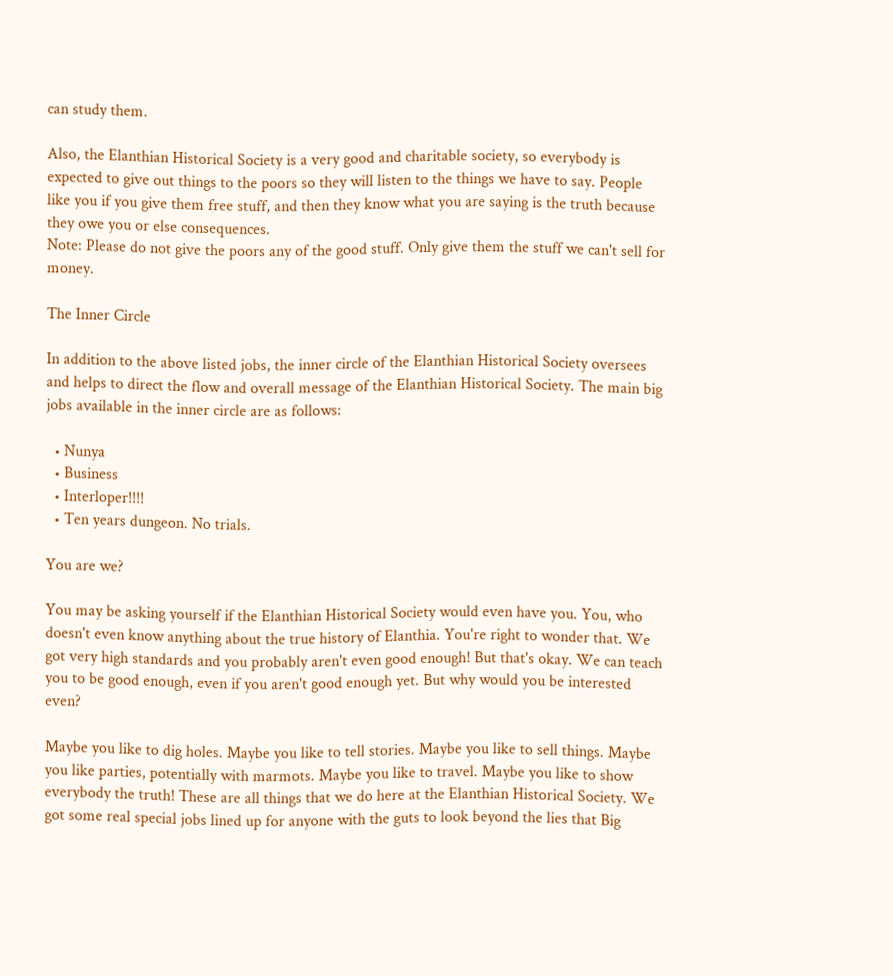can study them.

Also, the Elanthian Historical Society is a very good and charitable society, so everybody is expected to give out things to the poors so they will listen to the things we have to say. People like you if you give them free stuff, and then they know what you are saying is the truth because they owe you or else consequences.
Note: Please do not give the poors any of the good stuff. Only give them the stuff we can't sell for money.

The Inner Circle

In addition to the above listed jobs, the inner circle of the Elanthian Historical Society oversees and helps to direct the flow and overall message of the Elanthian Historical Society. The main big jobs available in the inner circle are as follows:

  • Nunya
  • Business
  • Interloper!!!!
  • Ten years dungeon. No trials.

You are we?

You may be asking yourself if the Elanthian Historical Society would even have you. You, who doesn't even know anything about the true history of Elanthia. You're right to wonder that. We got very high standards and you probably aren't even good enough! But that's okay. We can teach you to be good enough, even if you aren't good enough yet. But why would you be interested even?

Maybe you like to dig holes. Maybe you like to tell stories. Maybe you like to sell things. Maybe you like parties, potentially with marmots. Maybe you like to travel. Maybe you like to show everybody the truth! These are all things that we do here at the Elanthian Historical Society. We got some real special jobs lined up for anyone with the guts to look beyond the lies that Big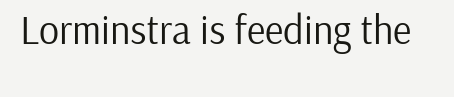Lorminstra is feeding the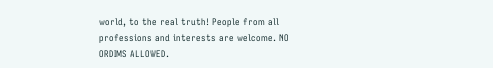world, to the real truth! People from all professions and interests are welcome. NO ORDIMS ALLOWED.